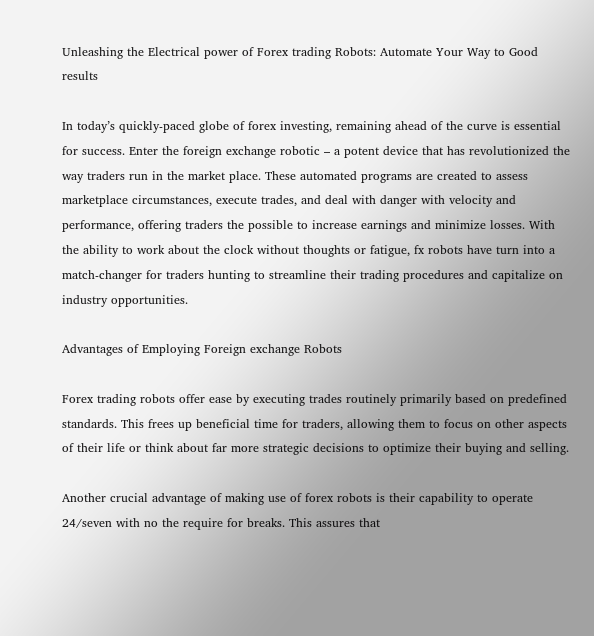Unleashing the Electrical power of Forex trading Robots: Automate Your Way to Good results

In today’s quickly-paced globe of forex investing, remaining ahead of the curve is essential for success. Enter the foreign exchange robotic – a potent device that has revolutionized the way traders run in the market place. These automated programs are created to assess marketplace circumstances, execute trades, and deal with danger with velocity and performance, offering traders the possible to increase earnings and minimize losses. With the ability to work about the clock without thoughts or fatigue, fx robots have turn into a match-changer for traders hunting to streamline their trading procedures and capitalize on industry opportunities.

Advantages of Employing Foreign exchange Robots

Forex trading robots offer ease by executing trades routinely primarily based on predefined standards. This frees up beneficial time for traders, allowing them to focus on other aspects of their life or think about far more strategic decisions to optimize their buying and selling.

Another crucial advantage of making use of forex robots is their capability to operate 24/seven with no the require for breaks. This assures that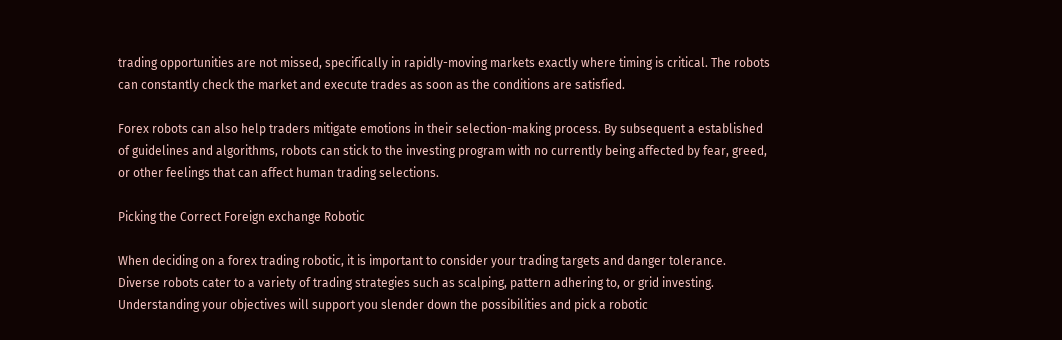trading opportunities are not missed, specifically in rapidly-moving markets exactly where timing is critical. The robots can constantly check the market and execute trades as soon as the conditions are satisfied.

Forex robots can also help traders mitigate emotions in their selection-making process. By subsequent a established of guidelines and algorithms, robots can stick to the investing program with no currently being affected by fear, greed, or other feelings that can affect human trading selections.

Picking the Correct Foreign exchange Robotic

When deciding on a forex trading robotic, it is important to consider your trading targets and danger tolerance. Diverse robots cater to a variety of trading strategies such as scalping, pattern adhering to, or grid investing. Understanding your objectives will support you slender down the possibilities and pick a robotic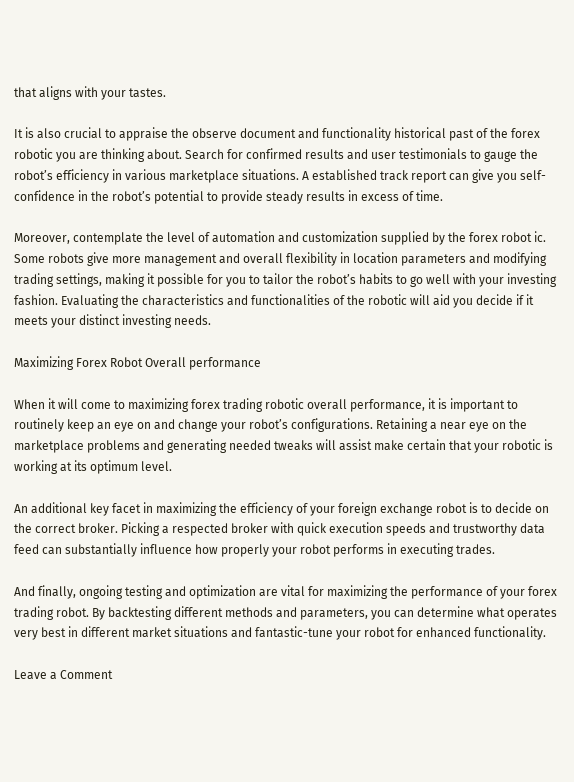that aligns with your tastes.

It is also crucial to appraise the observe document and functionality historical past of the forex robotic you are thinking about. Search for confirmed results and user testimonials to gauge the robot’s efficiency in various marketplace situations. A established track report can give you self-confidence in the robot’s potential to provide steady results in excess of time.

Moreover, contemplate the level of automation and customization supplied by the forex robot ic. Some robots give more management and overall flexibility in location parameters and modifying trading settings, making it possible for you to tailor the robot’s habits to go well with your investing fashion. Evaluating the characteristics and functionalities of the robotic will aid you decide if it meets your distinct investing needs.

Maximizing Forex Robot Overall performance

When it will come to maximizing forex trading robotic overall performance, it is important to routinely keep an eye on and change your robot’s configurations. Retaining a near eye on the marketplace problems and generating needed tweaks will assist make certain that your robotic is working at its optimum level.

An additional key facet in maximizing the efficiency of your foreign exchange robot is to decide on the correct broker. Picking a respected broker with quick execution speeds and trustworthy data feed can substantially influence how properly your robot performs in executing trades.

And finally, ongoing testing and optimization are vital for maximizing the performance of your forex trading robot. By backtesting different methods and parameters, you can determine what operates very best in different market situations and fantastic-tune your robot for enhanced functionality.

Leave a Comment